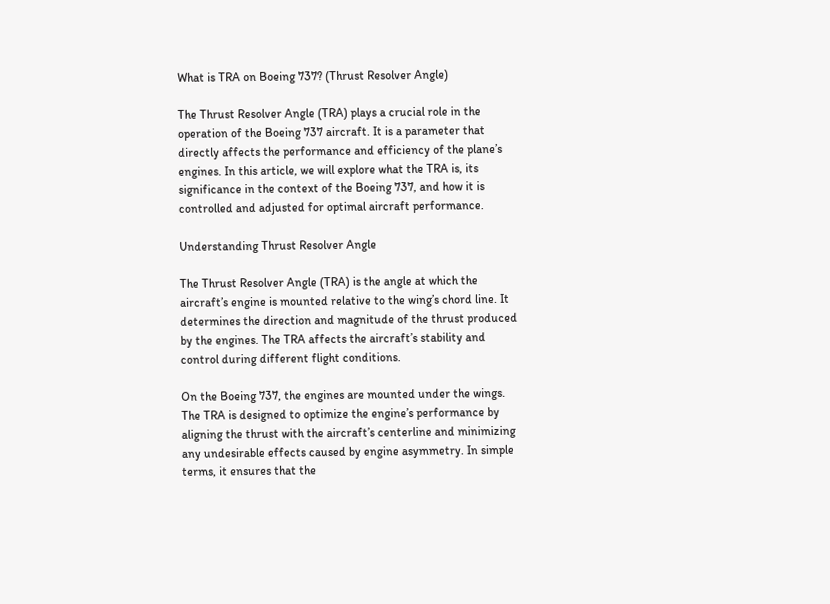What is TRA on Boeing 737? (Thrust Resolver Angle)

The Thrust Resolver Angle (TRA) plays a crucial role in the operation of the Boeing 737 aircraft. It is a parameter that directly affects the performance and efficiency of the plane’s engines. In this article, we will explore what the TRA is, its significance in the context of the Boeing 737, and how it is controlled and adjusted for optimal aircraft performance.

Understanding Thrust Resolver Angle

The Thrust Resolver Angle (TRA) is the angle at which the aircraft’s engine is mounted relative to the wing’s chord line. It determines the direction and magnitude of the thrust produced by the engines. The TRA affects the aircraft’s stability and control during different flight conditions.

On the Boeing 737, the engines are mounted under the wings. The TRA is designed to optimize the engine’s performance by aligning the thrust with the aircraft’s centerline and minimizing any undesirable effects caused by engine asymmetry. In simple terms, it ensures that the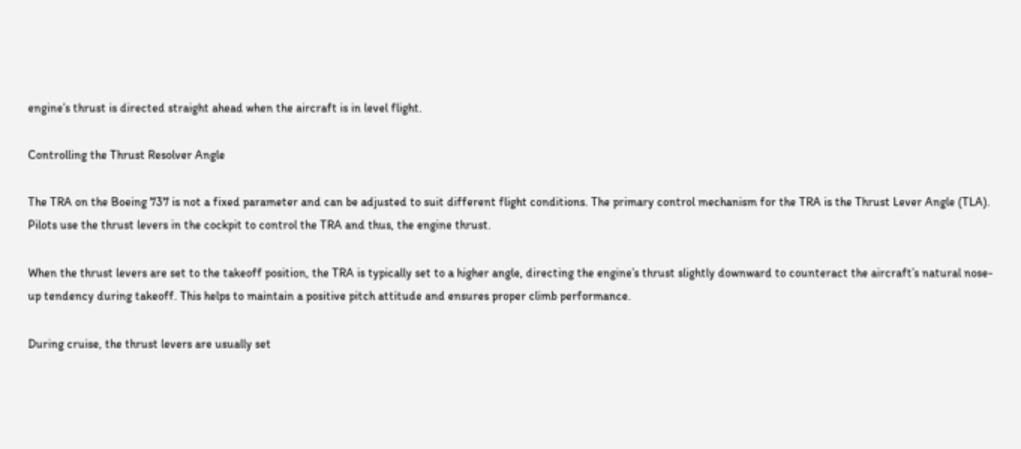engine’s thrust is directed straight ahead when the aircraft is in level flight.

Controlling the Thrust Resolver Angle

The TRA on the Boeing 737 is not a fixed parameter and can be adjusted to suit different flight conditions. The primary control mechanism for the TRA is the Thrust Lever Angle (TLA). Pilots use the thrust levers in the cockpit to control the TRA and thus, the engine thrust.

When the thrust levers are set to the takeoff position, the TRA is typically set to a higher angle, directing the engine’s thrust slightly downward to counteract the aircraft’s natural nose-up tendency during takeoff. This helps to maintain a positive pitch attitude and ensures proper climb performance.

During cruise, the thrust levers are usually set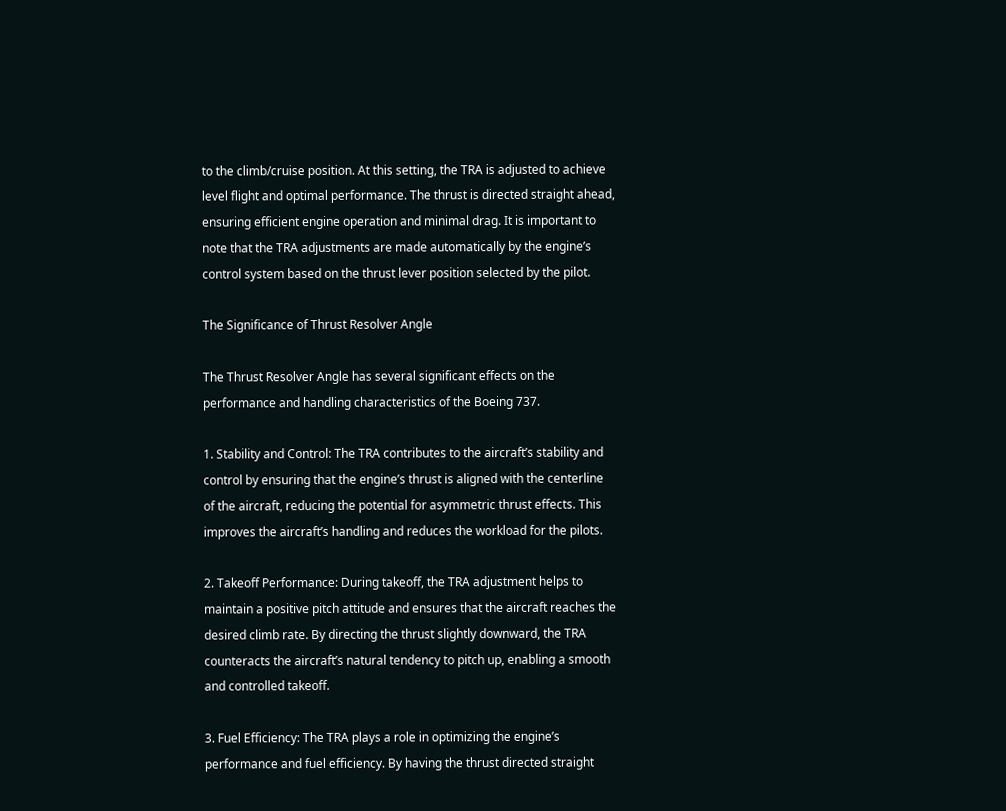to the climb/cruise position. At this setting, the TRA is adjusted to achieve level flight and optimal performance. The thrust is directed straight ahead, ensuring efficient engine operation and minimal drag. It is important to note that the TRA adjustments are made automatically by the engine’s control system based on the thrust lever position selected by the pilot.

The Significance of Thrust Resolver Angle

The Thrust Resolver Angle has several significant effects on the performance and handling characteristics of the Boeing 737.

1. Stability and Control: The TRA contributes to the aircraft’s stability and control by ensuring that the engine’s thrust is aligned with the centerline of the aircraft, reducing the potential for asymmetric thrust effects. This improves the aircraft’s handling and reduces the workload for the pilots.

2. Takeoff Performance: During takeoff, the TRA adjustment helps to maintain a positive pitch attitude and ensures that the aircraft reaches the desired climb rate. By directing the thrust slightly downward, the TRA counteracts the aircraft’s natural tendency to pitch up, enabling a smooth and controlled takeoff.

3. Fuel Efficiency: The TRA plays a role in optimizing the engine’s performance and fuel efficiency. By having the thrust directed straight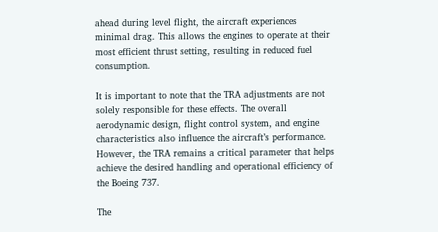ahead during level flight, the aircraft experiences minimal drag. This allows the engines to operate at their most efficient thrust setting, resulting in reduced fuel consumption.

It is important to note that the TRA adjustments are not solely responsible for these effects. The overall aerodynamic design, flight control system, and engine characteristics also influence the aircraft’s performance. However, the TRA remains a critical parameter that helps achieve the desired handling and operational efficiency of the Boeing 737.

The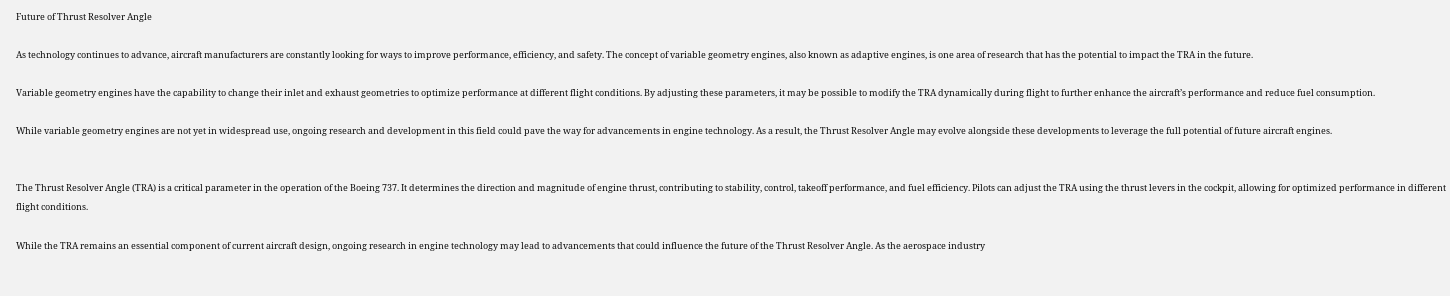Future of Thrust Resolver Angle

As technology continues to advance, aircraft manufacturers are constantly looking for ways to improve performance, efficiency, and safety. The concept of variable geometry engines, also known as adaptive engines, is one area of research that has the potential to impact the TRA in the future.

Variable geometry engines have the capability to change their inlet and exhaust geometries to optimize performance at different flight conditions. By adjusting these parameters, it may be possible to modify the TRA dynamically during flight to further enhance the aircraft’s performance and reduce fuel consumption.

While variable geometry engines are not yet in widespread use, ongoing research and development in this field could pave the way for advancements in engine technology. As a result, the Thrust Resolver Angle may evolve alongside these developments to leverage the full potential of future aircraft engines.


The Thrust Resolver Angle (TRA) is a critical parameter in the operation of the Boeing 737. It determines the direction and magnitude of engine thrust, contributing to stability, control, takeoff performance, and fuel efficiency. Pilots can adjust the TRA using the thrust levers in the cockpit, allowing for optimized performance in different flight conditions.

While the TRA remains an essential component of current aircraft design, ongoing research in engine technology may lead to advancements that could influence the future of the Thrust Resolver Angle. As the aerospace industry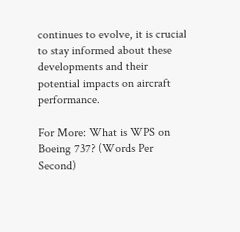continues to evolve, it is crucial to stay informed about these developments and their potential impacts on aircraft performance.

For More: What is WPS on Boeing 737? (Words Per Second)